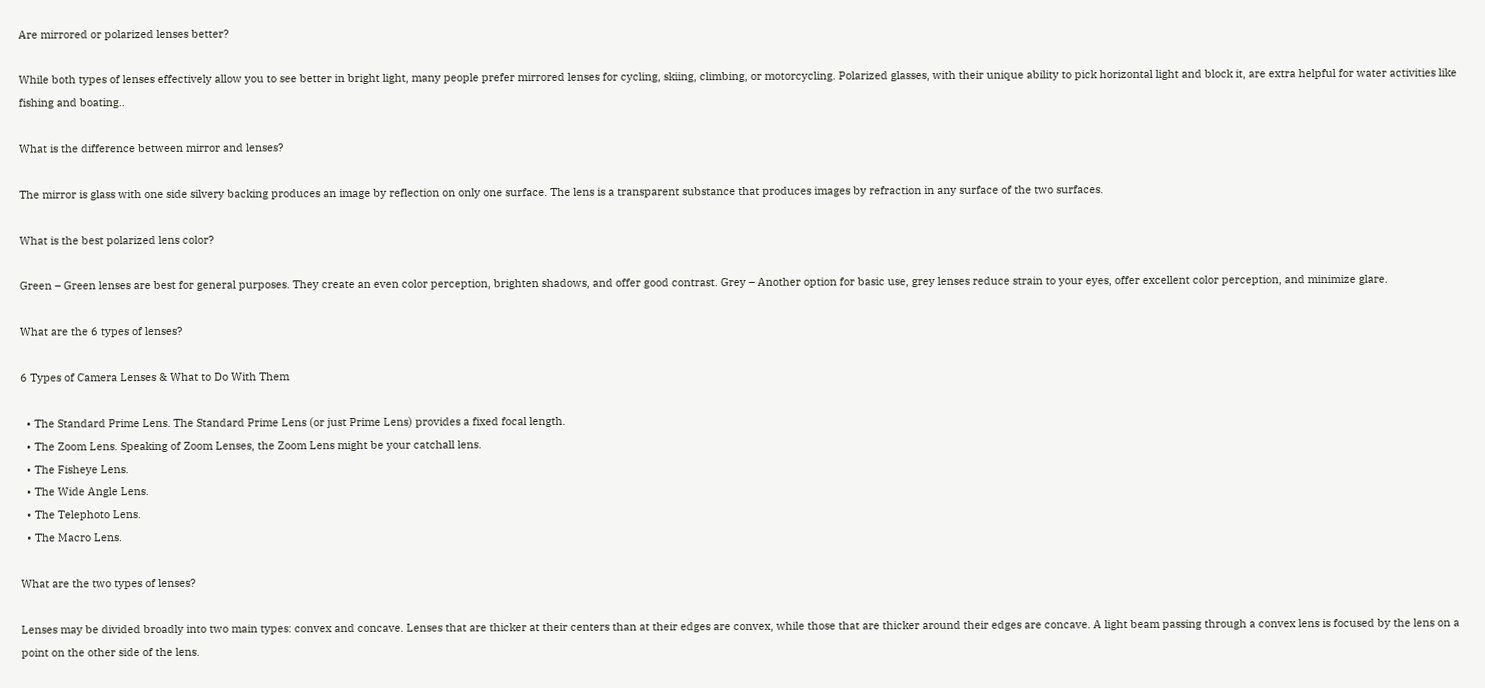Are mirrored or polarized lenses better?

While both types of lenses effectively allow you to see better in bright light, many people prefer mirrored lenses for cycling, skiing, climbing, or motorcycling. Polarized glasses, with their unique ability to pick horizontal light and block it, are extra helpful for water activities like fishing and boating..

What is the difference between mirror and lenses?

The mirror is glass with one side silvery backing produces an image by reflection on only one surface. The lens is a transparent substance that produces images by refraction in any surface of the two surfaces.

What is the best polarized lens color?

Green – Green lenses are best for general purposes. They create an even color perception, brighten shadows, and offer good contrast. Grey – Another option for basic use, grey lenses reduce strain to your eyes, offer excellent color perception, and minimize glare.

What are the 6 types of lenses?

6 Types of Camera Lenses & What to Do With Them

  • The Standard Prime Lens. The Standard Prime Lens (or just Prime Lens) provides a fixed focal length.
  • The Zoom Lens. Speaking of Zoom Lenses, the Zoom Lens might be your catchall lens.
  • The Fisheye Lens.
  • The Wide Angle Lens.
  • The Telephoto Lens.
  • The Macro Lens.

What are the two types of lenses?

Lenses may be divided broadly into two main types: convex and concave. Lenses that are thicker at their centers than at their edges are convex, while those that are thicker around their edges are concave. A light beam passing through a convex lens is focused by the lens on a point on the other side of the lens.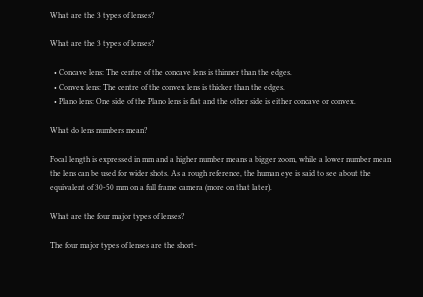What are the 3 types of lenses?

What are the 3 types of lenses?

  • Concave lens: The centre of the concave lens is thinner than the edges.
  • Convex lens: The centre of the convex lens is thicker than the edges.
  • Plano lens: One side of the Plano lens is flat and the other side is either concave or convex.

What do lens numbers mean?

Focal length is expressed in mm and a higher number means a bigger zoom, while a lower number mean the lens can be used for wider shots. As a rough reference, the human eye is said to see about the equivalent of 30-50 mm on a full frame camera (more on that later).

What are the four major types of lenses?

The four major types of lenses are the short-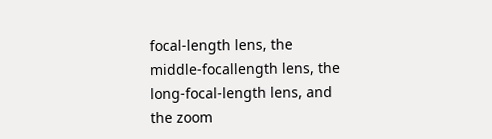focal-length lens, the middle-focallength lens, the long-focal-length lens, and the zoom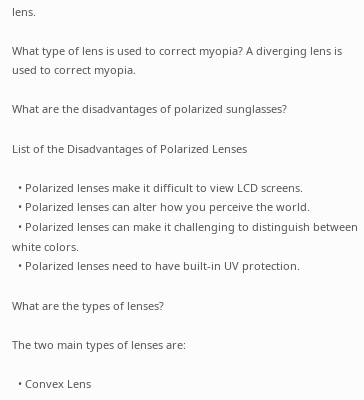lens.

What type of lens is used to correct myopia? A diverging lens is used to correct myopia.

What are the disadvantages of polarized sunglasses?

List of the Disadvantages of Polarized Lenses

  • Polarized lenses make it difficult to view LCD screens.
  • Polarized lenses can alter how you perceive the world.
  • Polarized lenses can make it challenging to distinguish between white colors.
  • Polarized lenses need to have built-in UV protection.

What are the types of lenses?

The two main types of lenses are:

  • Convex Lens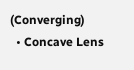(Converging)
  • Concave Lens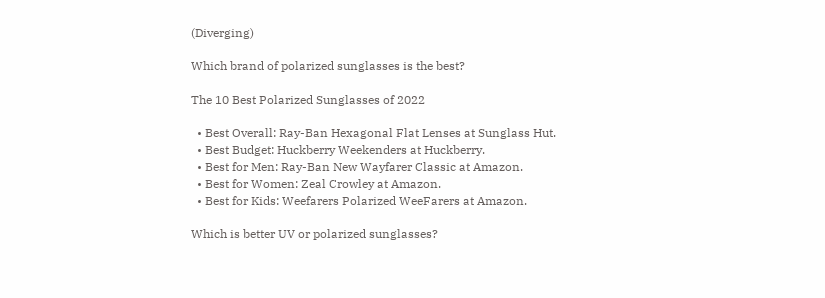(Diverging)

Which brand of polarized sunglasses is the best?

The 10 Best Polarized Sunglasses of 2022

  • Best Overall: Ray-Ban Hexagonal Flat Lenses at Sunglass Hut.
  • Best Budget: Huckberry Weekenders at Huckberry.
  • Best for Men: Ray-Ban New Wayfarer Classic at Amazon.
  • Best for Women: Zeal Crowley at Amazon.
  • Best for Kids: Weefarers Polarized WeeFarers at Amazon.

Which is better UV or polarized sunglasses?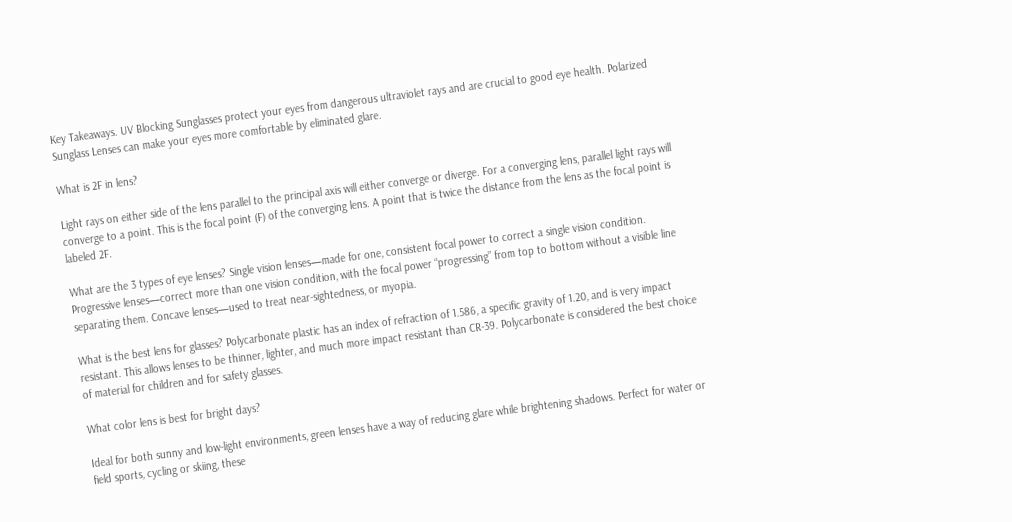Key Takeaways. UV Blocking Sunglasses protect your eyes from dangerous ultraviolet rays and are crucial to good eye health. Polarized Sunglass Lenses can make your eyes more comfortable by eliminated glare.

What is 2F in lens?

Light rays on either side of the lens parallel to the principal axis will either converge or diverge. For a converging lens, parallel light rays will converge to a point. This is the focal point (F) of the converging lens. A point that is twice the distance from the lens as the focal point is labeled 2F.

What are the 3 types of eye lenses? Single vision lenses—made for one, consistent focal power to correct a single vision condition. Progressive lenses—correct more than one vision condition, with the focal power “progressing” from top to bottom without a visible line separating them. Concave lenses—used to treat near-sightedness, or myopia.

What is the best lens for glasses? Polycarbonate plastic has an index of refraction of 1.586, a specific gravity of 1.20, and is very impact resistant. This allows lenses to be thinner, lighter, and much more impact resistant than CR-39. Polycarbonate is considered the best choice of material for children and for safety glasses.

What color lens is best for bright days?

Ideal for both sunny and low-light environments, green lenses have a way of reducing glare while brightening shadows. Perfect for water or field sports, cycling or skiing, these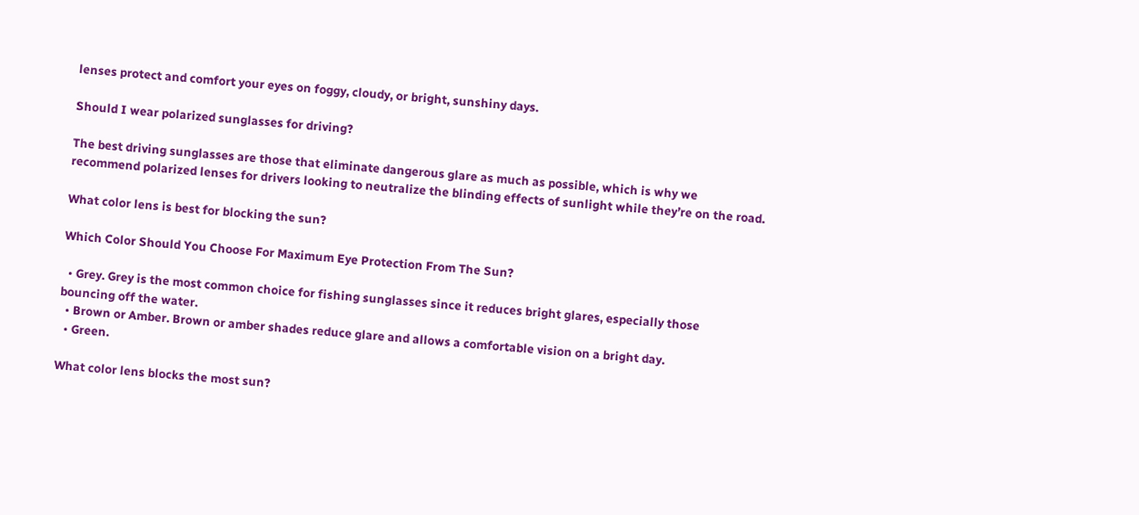lenses protect and comfort your eyes on foggy, cloudy, or bright, sunshiny days.

Should I wear polarized sunglasses for driving?

The best driving sunglasses are those that eliminate dangerous glare as much as possible, which is why we recommend polarized lenses for drivers looking to neutralize the blinding effects of sunlight while they’re on the road.

What color lens is best for blocking the sun?

Which Color Should You Choose For Maximum Eye Protection From The Sun?

  • Grey. Grey is the most common choice for fishing sunglasses since it reduces bright glares, especially those bouncing off the water.
  • Brown or Amber. Brown or amber shades reduce glare and allows a comfortable vision on a bright day.
  • Green.

What color lens blocks the most sun?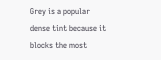Grey is a popular dense tint because it blocks the most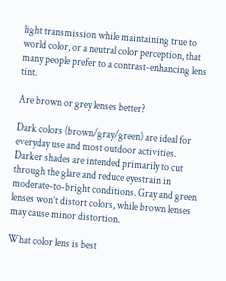light transmission while maintaining true to world color, or a neutral color perception, that many people prefer to a contrast-enhancing lens tint.

Are brown or grey lenses better?

Dark colors (brown/gray/green) are ideal for everyday use and most outdoor activities. Darker shades are intended primarily to cut through the glare and reduce eyestrain in moderate-to-bright conditions. Gray and green lenses won’t distort colors, while brown lenses may cause minor distortion.

What color lens is best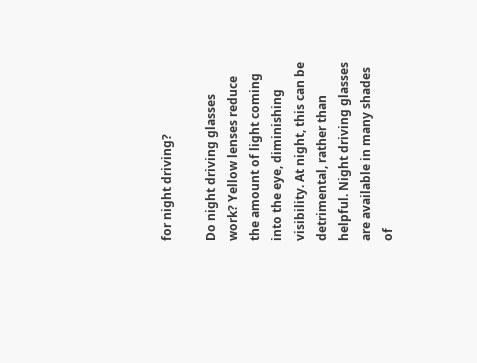for night driving?

Do night driving glasses work? Yellow lenses reduce the amount of light coming into the eye, diminishing visibility. At night, this can be detrimental, rather than helpful. Night driving glasses are available in many shades of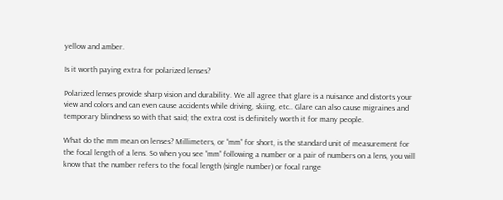yellow and amber.

Is it worth paying extra for polarized lenses?

Polarized lenses provide sharp vision and durability. We all agree that glare is a nuisance and distorts your view and colors and can even cause accidents while driving, skiing, etc.. Glare can also cause migraines and temporary blindness so with that said; the extra cost is definitely worth it for many people.

What do the mm mean on lenses? Millimeters, or “mm” for short, is the standard unit of measurement for the focal length of a lens. So when you see “mm” following a number or a pair of numbers on a lens, you will know that the number refers to the focal length (single number) or focal range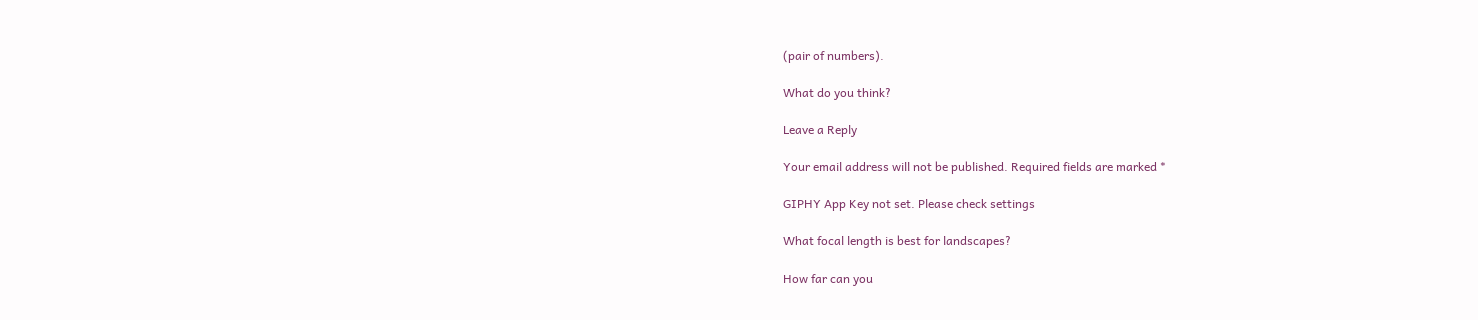(pair of numbers).

What do you think?

Leave a Reply

Your email address will not be published. Required fields are marked *

GIPHY App Key not set. Please check settings

What focal length is best for landscapes?

How far can you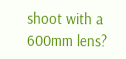shoot with a 600mm lens?